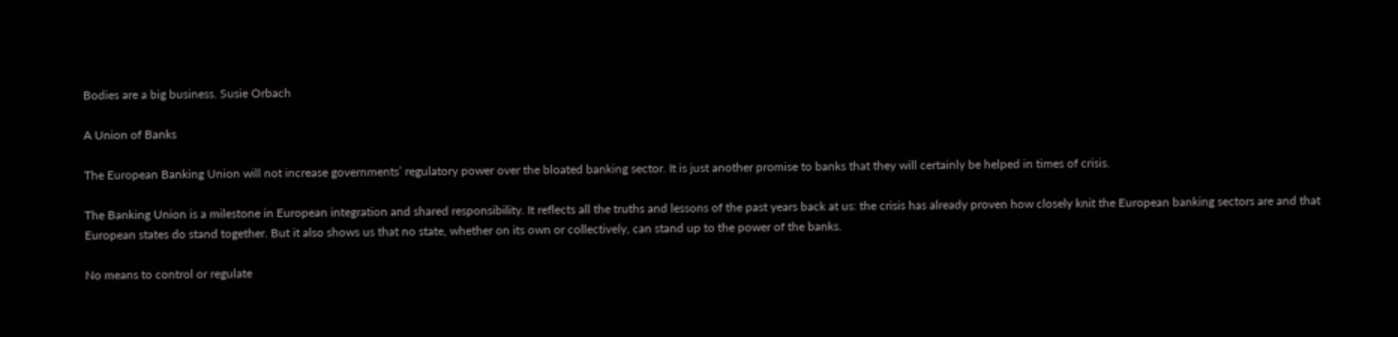Bodies are a big business. Susie Orbach

A Union of Banks

The European Banking Union will not increase governments’ regulatory power over the bloated banking sector. It is just another promise to banks that they will certainly be helped in times of crisis.

The Banking Union is a milestone in European integration and shared responsibility. It reflects all the truths and lessons of the past years back at us: the crisis has already proven how closely knit the European banking sectors are and that European states do stand together. But it also shows us that no state, whether on its own or collectively, can stand up to the power of the banks.

No means to control or regulate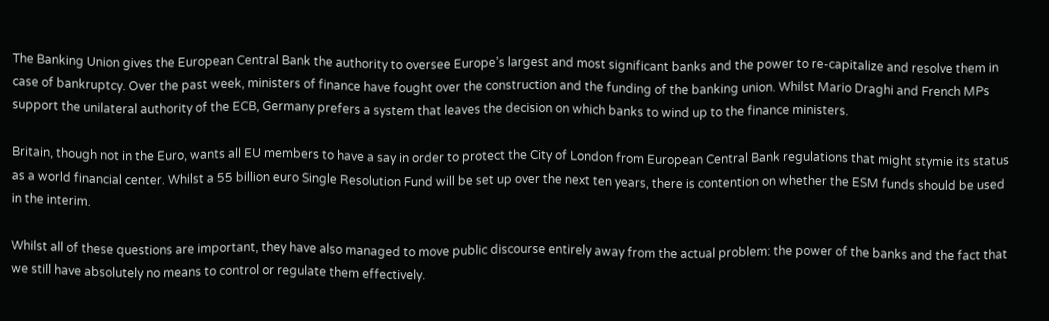The Banking Union gives the European Central Bank the authority to oversee Europe’s largest and most significant banks and the power to re-capitalize and resolve them in case of bankruptcy. Over the past week, ministers of finance have fought over the construction and the funding of the banking union. Whilst Mario Draghi and French MPs support the unilateral authority of the ECB, Germany prefers a system that leaves the decision on which banks to wind up to the finance ministers.

Britain, though not in the Euro, wants all EU members to have a say in order to protect the City of London from European Central Bank regulations that might stymie its status as a world financial center. Whilst a 55 billion euro Single Resolution Fund will be set up over the next ten years, there is contention on whether the ESM funds should be used in the interim.

Whilst all of these questions are important, they have also managed to move public discourse entirely away from the actual problem: the power of the banks and the fact that we still have absolutely no means to control or regulate them effectively.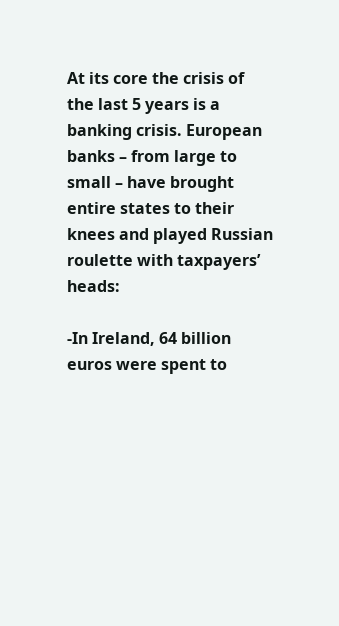At its core the crisis of the last 5 years is a banking crisis. European banks – from large to small – have brought entire states to their knees and played Russian roulette with taxpayers’ heads:

-In Ireland, 64 billion euros were spent to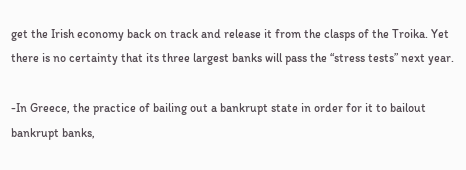get the Irish economy back on track and release it from the clasps of the Troika. Yet there is no certainty that its three largest banks will pass the “stress tests” next year.

-In Greece, the practice of bailing out a bankrupt state in order for it to bailout bankrupt banks,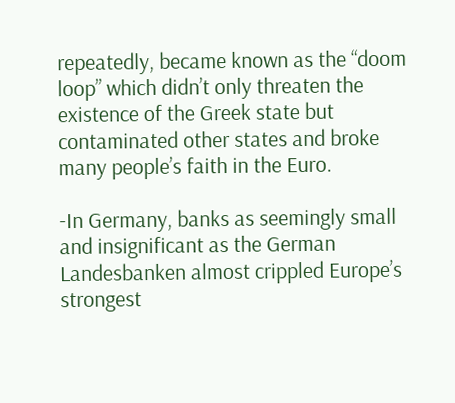repeatedly, became known as the “doom loop” which didn’t only threaten the existence of the Greek state but contaminated other states and broke many people’s faith in the Euro.

-In Germany, banks as seemingly small and insignificant as the German Landesbanken almost crippled Europe’s strongest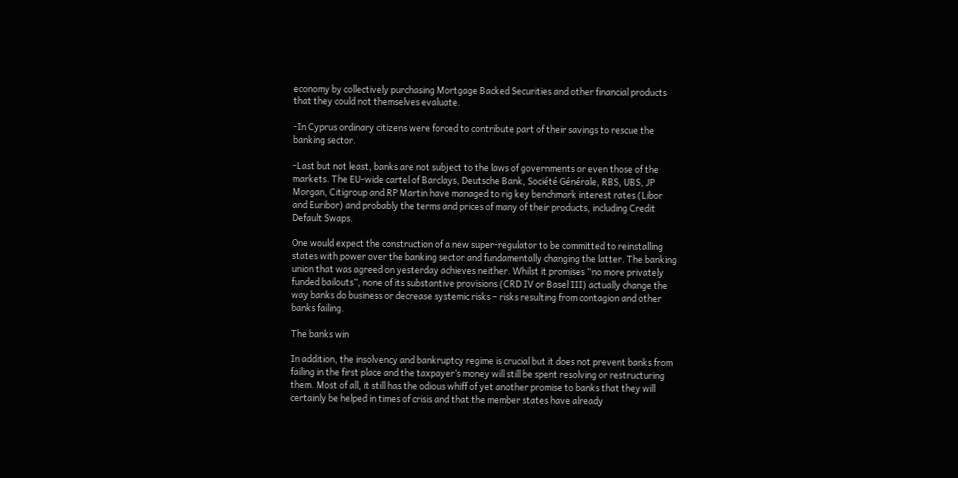economy by collectively purchasing Mortgage Backed Securities and other financial products that they could not themselves evaluate.

-In Cyprus ordinary citizens were forced to contribute part of their savings to rescue the banking sector.

-Last but not least, banks are not subject to the laws of governments or even those of the markets. The EU-wide cartel of Barclays, Deutsche Bank, Société Générale, RBS, UBS, JP Morgan, Citigroup and RP Martin have managed to rig key benchmark interest rates (Libor and Euribor) and probably the terms and prices of many of their products, including Credit Default Swaps.

One would expect the construction of a new super-regulator to be committed to reinstalling states with power over the banking sector and fundamentally changing the latter. The banking union that was agreed on yesterday achieves neither. Whilst it promises “no more privately funded bailouts”, none of its substantive provisions (CRD IV or Basel III) actually change the way banks do business or decrease systemic risks – risks resulting from contagion and other banks failing.

The banks win

In addition, the insolvency and bankruptcy regime is crucial but it does not prevent banks from failing in the first place and the taxpayer’s money will still be spent resolving or restructuring them. Most of all, it still has the odious whiff of yet another promise to banks that they will certainly be helped in times of crisis and that the member states have already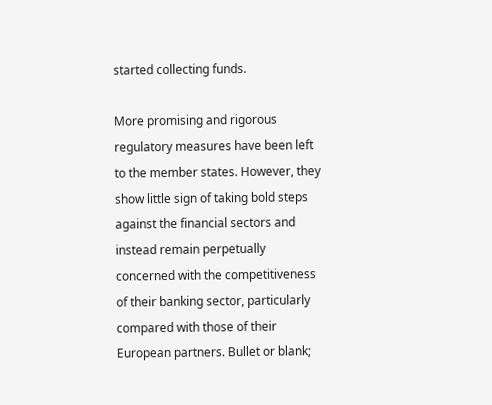started collecting funds.

More promising and rigorous regulatory measures have been left to the member states. However, they show little sign of taking bold steps against the financial sectors and instead remain perpetually concerned with the competitiveness of their banking sector, particularly compared with those of their European partners. Bullet or blank;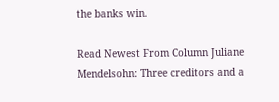the banks win.

Read Newest From Column Juliane Mendelsohn: Three creditors and a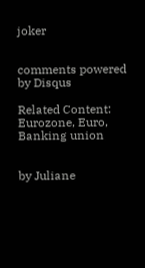joker


comments powered by Disqus

Related Content: Eurozone, Euro, Banking union


by Juliane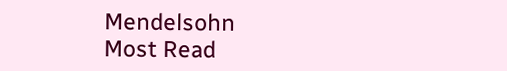Mendelsohn
Most Read